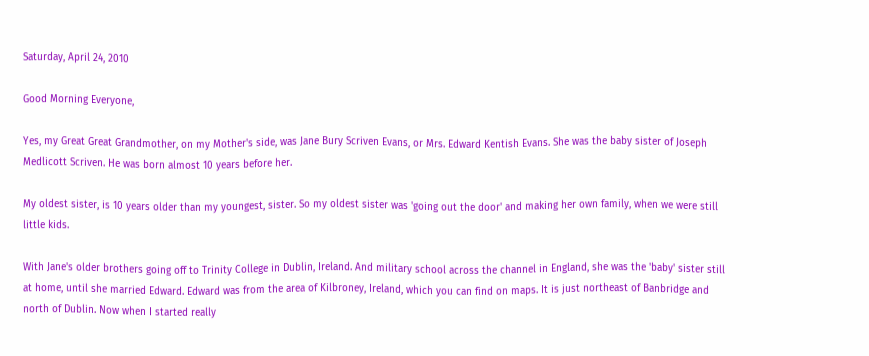Saturday, April 24, 2010

Good Morning Everyone,

Yes, my Great Great Grandmother, on my Mother's side, was Jane Bury Scriven Evans, or Mrs. Edward Kentish Evans. She was the baby sister of Joseph Medlicott Scriven. He was born almost 10 years before her.

My oldest sister, is 10 years older than my youngest, sister. So my oldest sister was 'going out the door' and making her own family, when we were still little kids.

With Jane's older brothers going off to Trinity College in Dublin, Ireland. And military school across the channel in England, she was the 'baby' sister still at home, until she married Edward. Edward was from the area of Kilbroney, Ireland, which you can find on maps. It is just northeast of Banbridge and north of Dublin. Now when I started really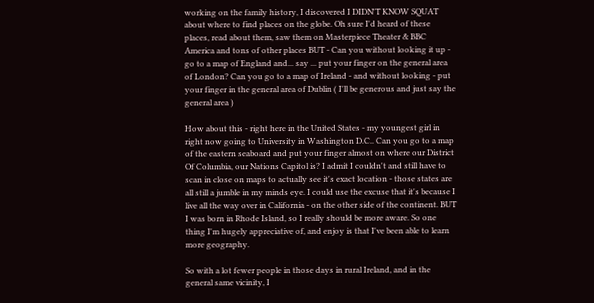working on the family history, I discovered I DIDN'T KNOW SQUAT about where to find places on the globe. Oh sure I'd heard of these places, read about them, saw them on Masterpiece Theater & BBC America and tons of other places BUT - Can you without looking it up - go to a map of England and... say ... put your finger on the general area of London? Can you go to a map of Ireland - and without looking - put your finger in the general area of Dublin ( I'll be generous and just say the general area )

How about this - right here in the United States - my youngest girl in right now going to University in Washington D.C.. Can you go to a map of the eastern seaboard and put your finger almost on where our District Of Columbia, our Nations Capitol is? I admit I couldn't and still have to scan in close on maps to actually see it's exact location - those states are all still a jumble in my minds eye. I could use the excuse that it's because I live all the way over in California - on the other side of the continent. BUT I was born in Rhode Island, so I really should be more aware. So one thing I'm hugely appreciative of, and enjoy is that I've been able to learn more geography.

So with a lot fewer people in those days in rural Ireland, and in the general same vicinity, I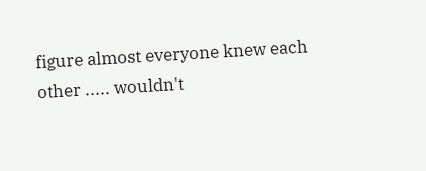figure almost everyone knew each other ..... wouldn't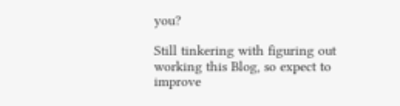you?

Still tinkering with figuring out working this Blog, so expect to improve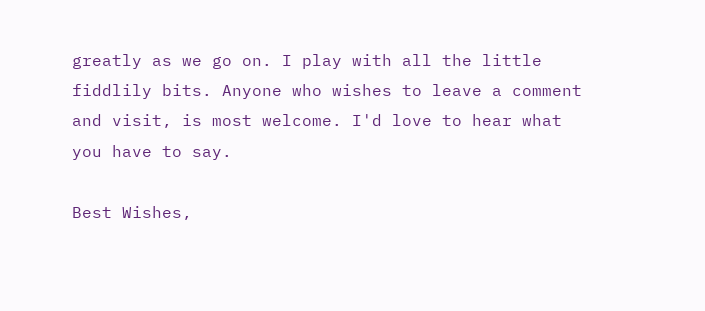greatly as we go on. I play with all the little fiddlily bits. Anyone who wishes to leave a comment and visit, is most welcome. I'd love to hear what you have to say.

Best Wishes,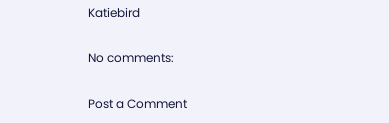Katiebird

No comments:

Post a Comment